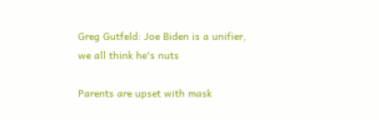Greg Gutfeld: Joe Biden is a unifier, we all think he's nuts

Parents are upset with mask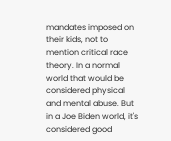mandates imposed on their kids, not to mention critical race theory. In a normal world that would be considered physical and mental abuse. But in a Joe Biden world, it's considered good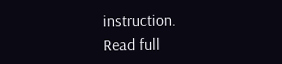instruction.
Read full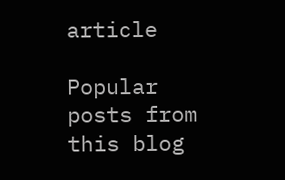article

Popular posts from this blog